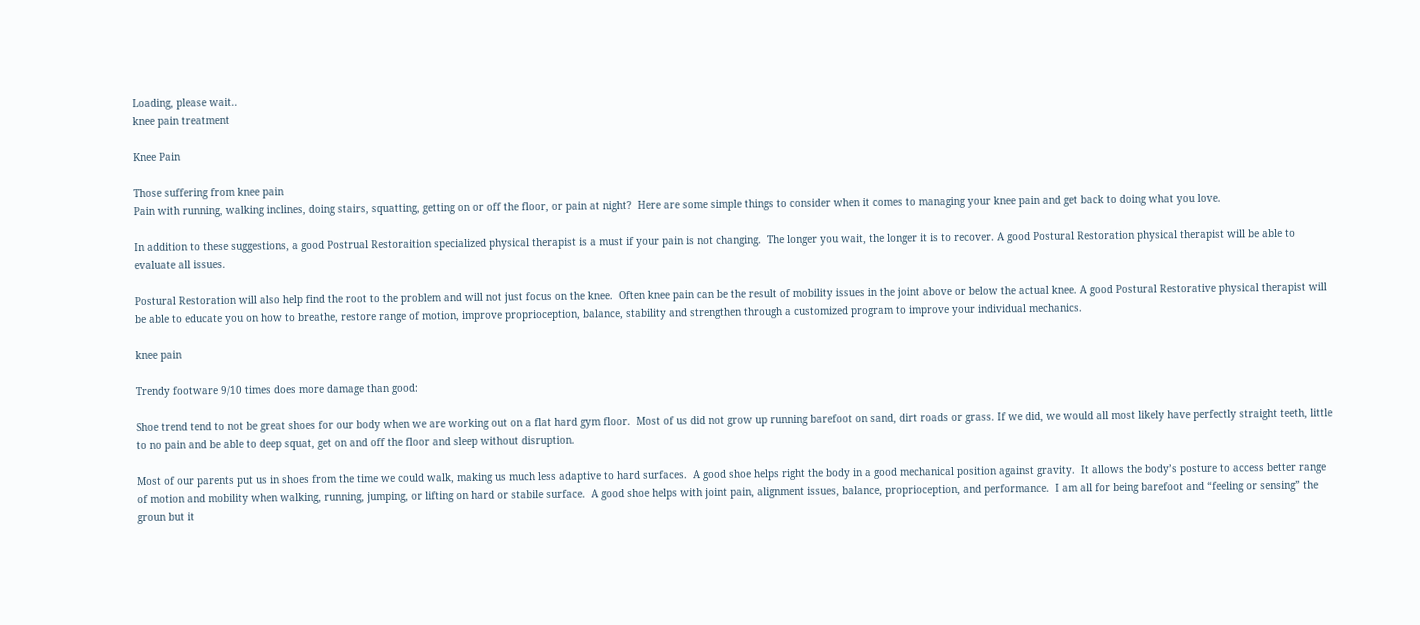Loading, please wait..
knee pain treatment

Knee Pain

Those suffering from knee pain
Pain with running, walking inclines, doing stairs, squatting, getting on or off the floor, or pain at night?  Here are some simple things to consider when it comes to managing your knee pain and get back to doing what you love.

In addition to these suggestions, a good Postrual Restoraition specialized physical therapist is a must if your pain is not changing.  The longer you wait, the longer it is to recover. A good Postural Restoration physical therapist will be able to evaluate all issues.

Postural Restoration will also help find the root to the problem and will not just focus on the knee.  Often knee pain can be the result of mobility issues in the joint above or below the actual knee. A good Postural Restorative physical therapist will be able to educate you on how to breathe, restore range of motion, improve proprioception, balance, stability and strengthen through a customized program to improve your individual mechanics.

knee pain

Trendy footware 9/10 times does more damage than good:

Shoe trend tend to not be great shoes for our body when we are working out on a flat hard gym floor.  Most of us did not grow up running barefoot on sand, dirt roads or grass. If we did, we would all most likely have perfectly straight teeth, little to no pain and be able to deep squat, get on and off the floor and sleep without disruption.

Most of our parents put us in shoes from the time we could walk, making us much less adaptive to hard surfaces.  A good shoe helps right the body in a good mechanical position against gravity.  It allows the body’s posture to access better range of motion and mobility when walking, running, jumping, or lifting on hard or stabile surface.  A good shoe helps with joint pain, alignment issues, balance, proprioception, and performance.  I am all for being barefoot and “feeling or sensing” the groun but it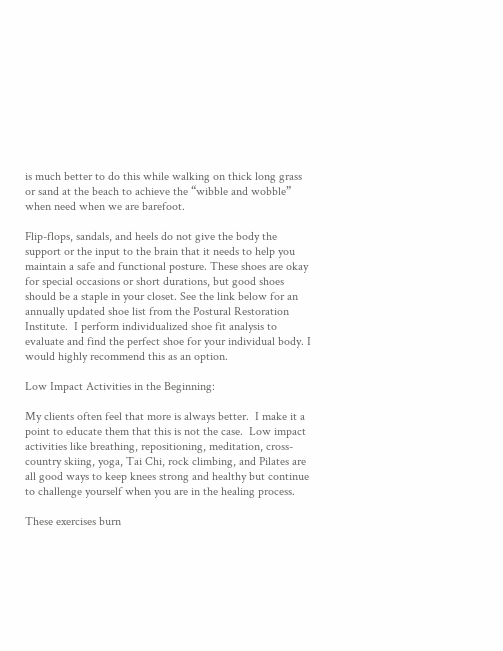is much better to do this while walking on thick long grass or sand at the beach to achieve the “wibble and wobble” when need when we are barefoot.

Flip-flops, sandals, and heels do not give the body the support or the input to the brain that it needs to help you maintain a safe and functional posture. These shoes are okay for special occasions or short durations, but good shoes should be a staple in your closet. See the link below for an annually updated shoe list from the Postural Restoration Institute.  I perform individualized shoe fit analysis to evaluate and find the perfect shoe for your individual body. I would highly recommend this as an option.

Low Impact Activities in the Beginning:

My clients often feel that more is always better.  I make it a point to educate them that this is not the case.  Low impact activities like breathing, repositioning, meditation, cross-country skiing, yoga, Tai Chi, rock climbing, and Pilates are all good ways to keep knees strong and healthy but continue to challenge yourself when you are in the healing process.

These exercises burn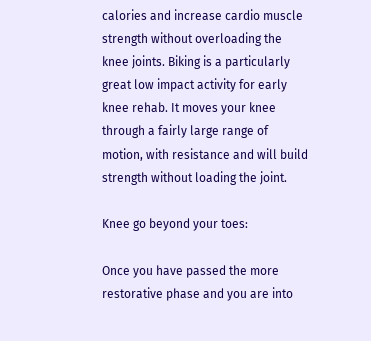calories and increase cardio muscle strength without overloading the knee joints. Biking is a particularly great low impact activity for early knee rehab. It moves your knee through a fairly large range of motion, with resistance and will build strength without loading the joint.

Knee go beyond your toes:

Once you have passed the more restorative phase and you are into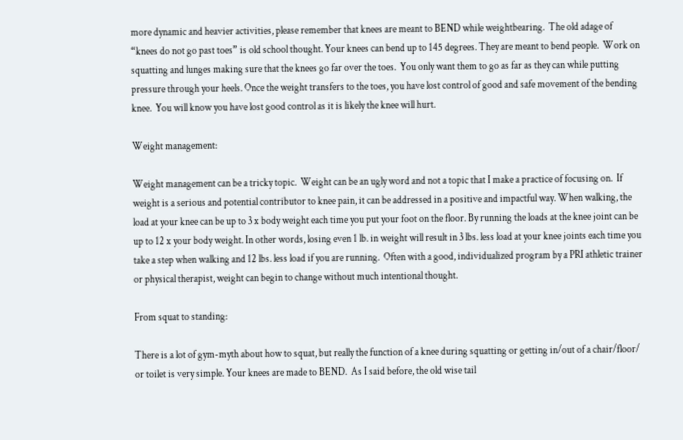more dynamic and heavier activities, please remember that knees are meant to BEND while weightbearing.  The old adage of “knees do not go past toes” is old school thought. Your knees can bend up to 145 degrees. They are meant to bend people.  Work on squatting and lunges making sure that the knees go far over the toes.  You only want them to go as far as they can while putting pressure through your heels. Once the weight transfers to the toes, you have lost control of good and safe movement of the bending knee.  You will know you have lost good control as it is likely the knee will hurt.

Weight management:

Weight management can be a tricky topic.  Weight can be an ugly word and not a topic that I make a practice of focusing on.  If weight is a serious and potential contributor to knee pain, it can be addressed in a positive and impactful way. When walking, the load at your knee can be up to 3 x body weight each time you put your foot on the floor. By running the loads at the knee joint can be up to 12 x your body weight. In other words, losing even 1 lb. in weight will result in 3 lbs. less load at your knee joints each time you take a step when walking and 12 lbs. less load if you are running.  Often with a good, individualized program by a PRI athletic trainer or physical therapist, weight can begin to change without much intentional thought.

From squat to standing:

There is a lot of gym-myth about how to squat, but really the function of a knee during squatting or getting in/out of a chair/floor/ or toilet is very simple. Your knees are made to BEND.  As I said before, the old wise tail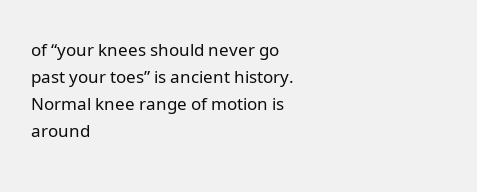of “your knees should never go past your toes” is ancient history.  Normal knee range of motion is around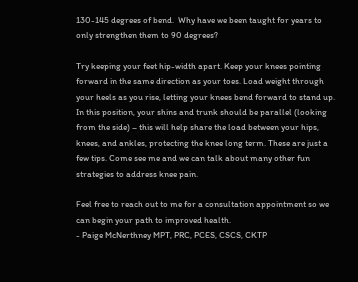130-145 degrees of bend.  Why have we been taught for years to only strengthen them to 90 degrees?

Try keeping your feet hip-width apart. Keep your knees pointing forward in the same direction as your toes. Load weight through your heels as you rise, letting your knees bend forward to stand up.  In this position, your shins and trunk should be parallel (looking from the side) – this will help share the load between your hips, knees, and ankles, protecting the knee long term. These are just a few tips. Come see me and we can talk about many other fun strategies to address knee pain.

Feel free to reach out to me for a consultation appointment so we can begin your path to improved health.
- Paige McNerthney MPT, PRC, PCES, CSCS, CKTP